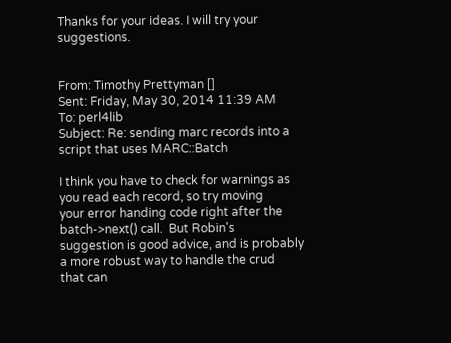Thanks for your ideas. I will try your suggestions.


From: Timothy Prettyman []
Sent: Friday, May 30, 2014 11:39 AM
To: perl4lib
Subject: Re: sending marc records into a script that uses MARC::Batch

I think you have to check for warnings as you read each record, so try moving
your error handing code right after the batch->next() call.  But Robin's
suggestion is good advice, and is probably a more robust way to handle the crud
that can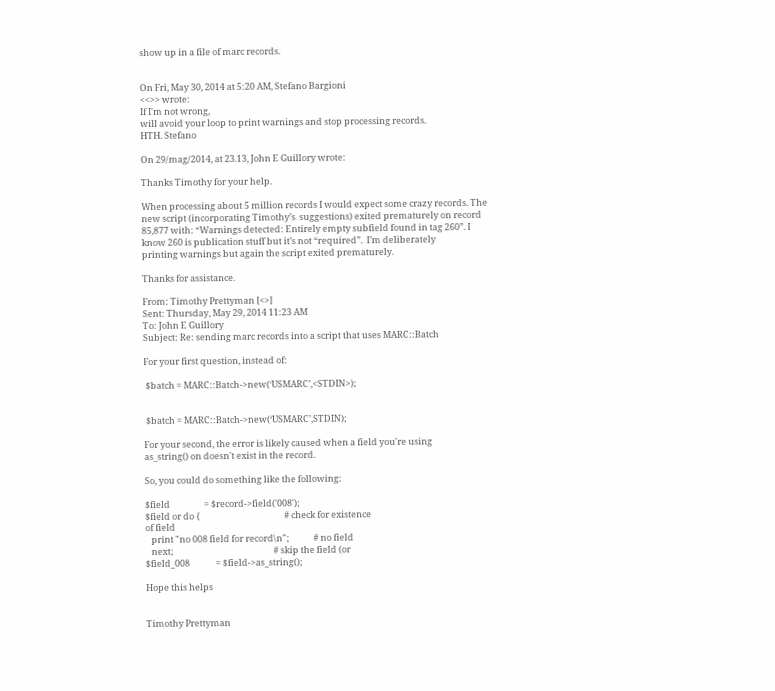show up in a file of marc records.


On Fri, May 30, 2014 at 5:20 AM, Stefano Bargioni
<<>> wrote:
If I'm not wrong,
will avoid your loop to print warnings and stop processing records.
HTH. Stefano

On 29/mag/2014, at 23.13, John E Guillory wrote:

Thanks Timothy for your help.

When processing about 5 million records I would expect some crazy records. The
new script (incorporating Timothy’s  suggestions) exited prematurely on record
85,877 with: “Warnings detected: Entirely empty subfield found in tag 260”. I
know 260 is publication stuff but it’s not “required”.  I’m deliberately
printing warnings but again the script exited prematurely.

Thanks for assistance.

From: Timothy Prettyman [<>]
Sent: Thursday, May 29, 2014 11:23 AM
To: John E Guillory
Subject: Re: sending marc records into a script that uses MARC::Batch

For your first question, instead of:

 $batch = MARC::Batch->new(‘USMARC’,<STDIN>);


 $batch = MARC::Batch->new(‘USMARC’,STDIN);

For your second, the error is likely caused when a field you're using
as_string() on doesn't exist in the record.

So, you could do something like the following:

$field                 = $record->field('008');
$field or do {                                          # check for existence
of field
   print "no 008 field for record\n";            # no field
   next;                                                  # skip the field (or
$field_008             = $field->as_string();

Hope this helps


Timothy Prettyman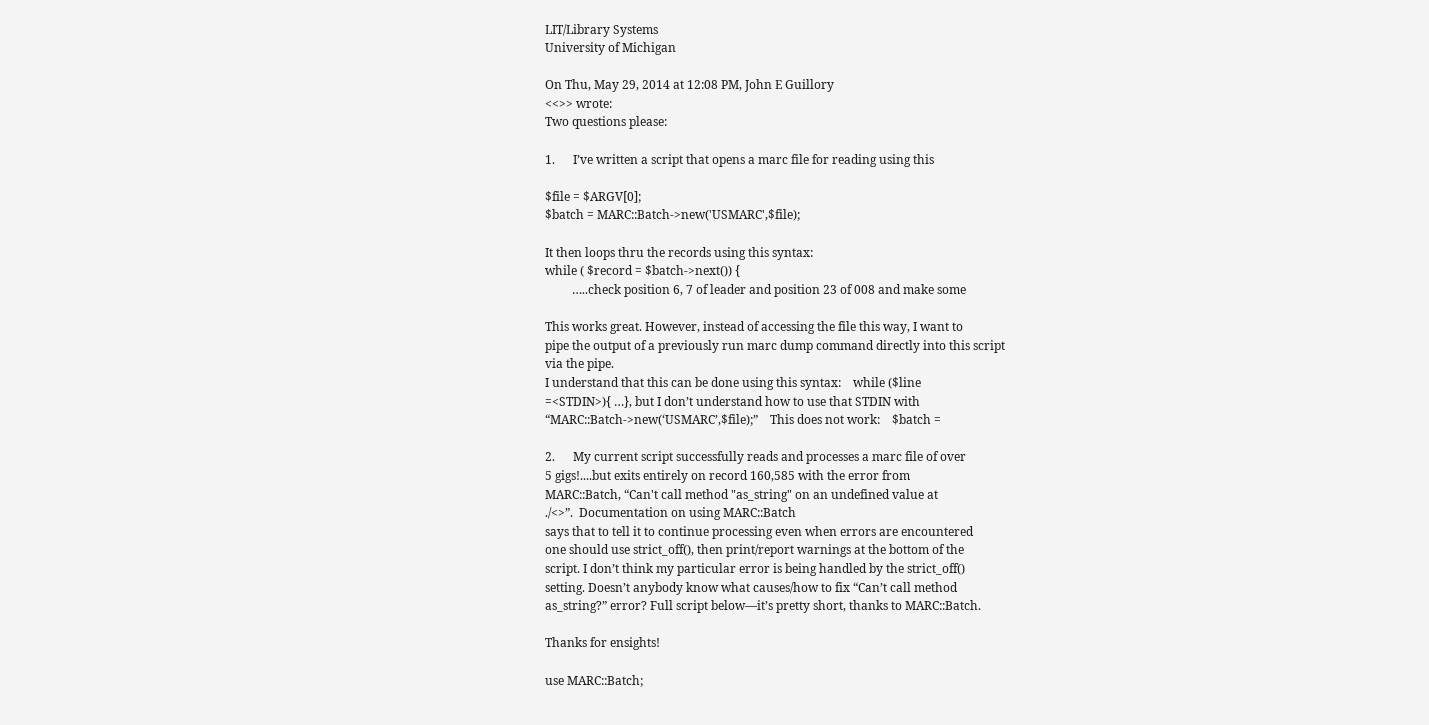LIT/Library Systems
University of Michigan

On Thu, May 29, 2014 at 12:08 PM, John E Guillory
<<>> wrote:
Two questions please:

1.      I’ve written a script that opens a marc file for reading using this

$file = $ARGV[0];
$batch = MARC::Batch->new('USMARC',$file);

It then loops thru the records using this syntax:
while ( $record = $batch->next()) {
         …..check position 6, 7 of leader and position 23 of 008 and make some

This works great. However, instead of accessing the file this way, I want to
pipe the output of a previously run marc dump command directly into this script
via the pipe.
I understand that this can be done using this syntax:    while ($line
=<STDIN>){ …}, but I don’t understand how to use that STDIN with
“MARC::Batch->new(‘USMARC’,$file);”    This does not work:    $batch =

2.      My current script successfully reads and processes a marc file of over
5 gigs!....but exits entirely on record 160,585 with the error from
MARC::Batch, “Can't call method "as_string" on an undefined value at
./<>”.  Documentation on using MARC::Batch
says that to tell it to continue processing even when errors are encountered
one should use strict_off(), then print/report warnings at the bottom of the
script. I don’t think my particular error is being handled by the strict_off()
setting. Doesn’t anybody know what causes/how to fix “Can’t call method
as_string?” error? Full script below—it’s pretty short, thanks to MARC::Batch.

Thanks for ensights!

use MARC::Batch;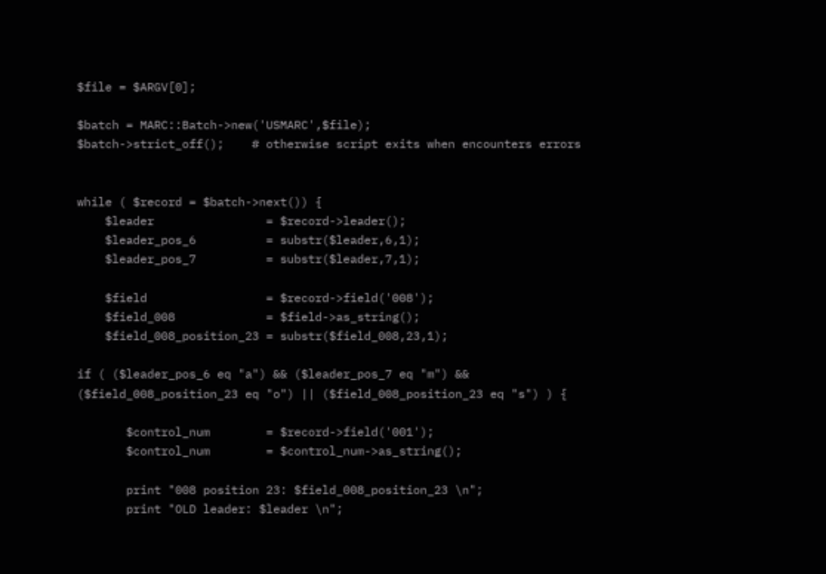$file = $ARGV[0];

$batch = MARC::Batch->new('USMARC',$file);
$batch->strict_off();    # otherwise script exits when encounters errors


while ( $record = $batch->next()) {
    $leader                = $record->leader();
    $leader_pos_6          = substr($leader,6,1);
    $leader_pos_7          = substr($leader,7,1);

    $field                 = $record->field('008');
    $field_008             = $field->as_string();
    $field_008_position_23 = substr($field_008,23,1);

if ( ($leader_pos_6 eq "a") && ($leader_pos_7 eq "m") &&
($field_008_position_23 eq "o") || ($field_008_position_23 eq "s") ) {

       $control_num        = $record->field('001');
       $control_num        = $control_num->as_string();

       print "008 position 23: $field_008_position_23 \n";
       print "OLD leader: $leader \n";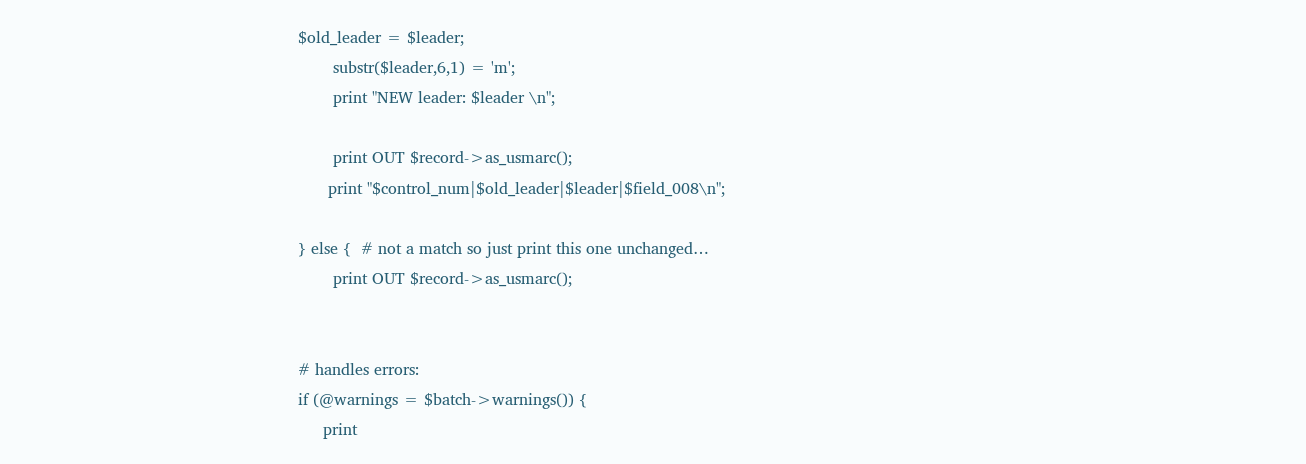$old_leader = $leader;
       substr($leader,6,1) = 'm';
       print "NEW leader: $leader \n";

       print OUT $record->as_usmarc();
      print "$control_num|$old_leader|$leader|$field_008\n";

} else {  # not a match so just print this one unchanged…
       print OUT $record->as_usmarc();


# handles errors:
if (@warnings = $batch->warnings()) {
     print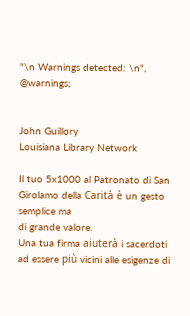"\n Warnings detected: \n", @warnings;


John Guillory
Louisiana Library Network

Il tuo 5x1000 al Patronato di San Girolamo della Carità è un gesto semplice ma
di grande valore.
Una tua firma aiuterà i sacerdoti ad essere più vicini alle esigenze di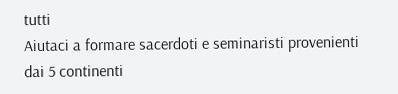tutti
Aiutaci a formare sacerdoti e seminaristi provenienti dai 5 continenti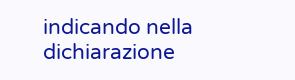indicando nella dichiarazione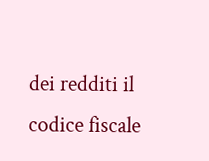dei redditi il codice fiscale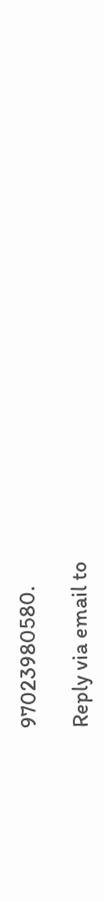97023980580.

Reply via email to